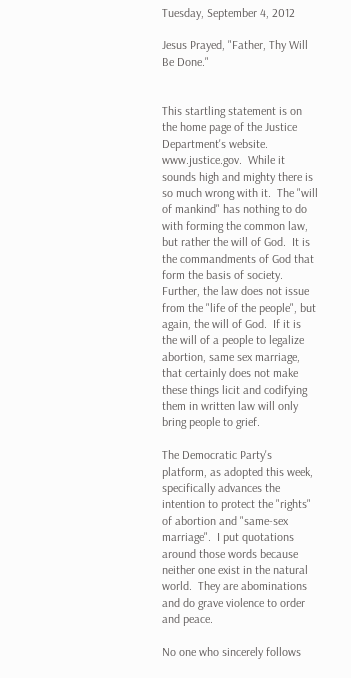Tuesday, September 4, 2012

Jesus Prayed, "Father, Thy Will Be Done."


This startling statement is on the home page of the Justice Department's website. www.justice.gov.  While it sounds high and mighty there is so much wrong with it.  The "will of mankind" has nothing to do with forming the common law, but rather the will of God.  It is the commandments of God that form the basis of society.  Further, the law does not issue from the "life of the people", but again, the will of God.  If it is the will of a people to legalize abortion, same sex marriage, that certainly does not make these things licit and codifying them in written law will only bring people to grief.

The Democratic Party's platform, as adopted this week, specifically advances the intention to protect the "rights" of abortion and "same-sex marriage".  I put quotations around those words because neither one exist in the natural world.  They are abominations and do grave violence to order and peace.

No one who sincerely follows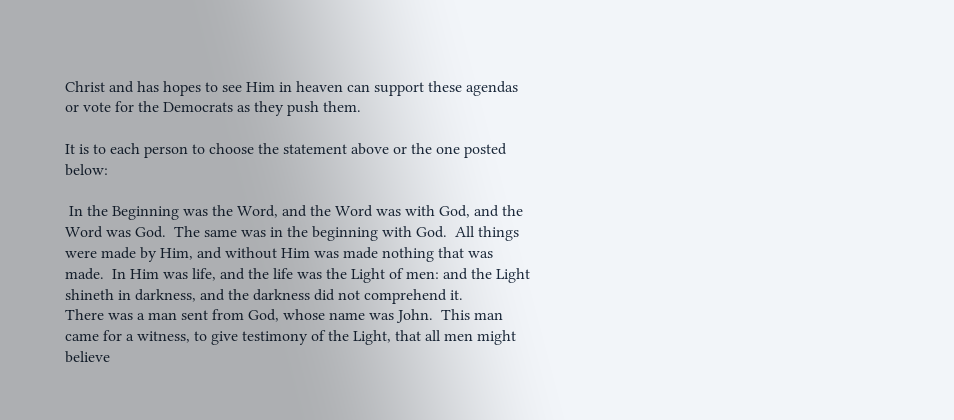Christ and has hopes to see Him in heaven can support these agendas or vote for the Democrats as they push them.

It is to each person to choose the statement above or the one posted below:

 In the Beginning was the Word, and the Word was with God, and the Word was God.  The same was in the beginning with God.  All things were made by Him, and without Him was made nothing that was made.  In Him was life, and the life was the Light of men: and the Light shineth in darkness, and the darkness did not comprehend it.
There was a man sent from God, whose name was John.  This man came for a witness, to give testimony of the Light, that all men might believe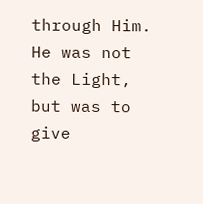through Him.  He was not the Light, but was to give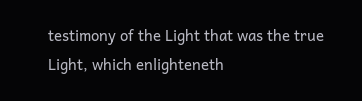testimony of the Light that was the true Light, which enlighteneth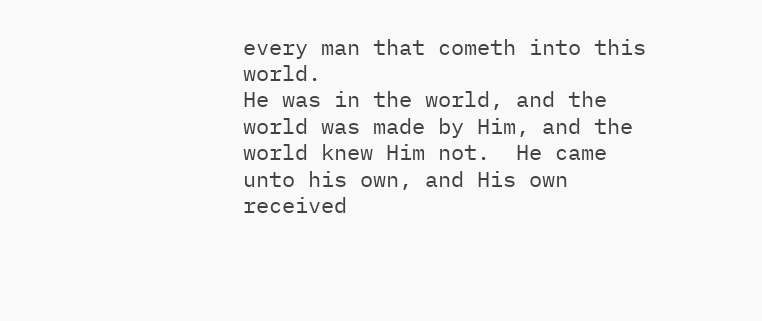every man that cometh into this world.
He was in the world, and the world was made by Him, and the world knew Him not.  He came unto his own, and His own received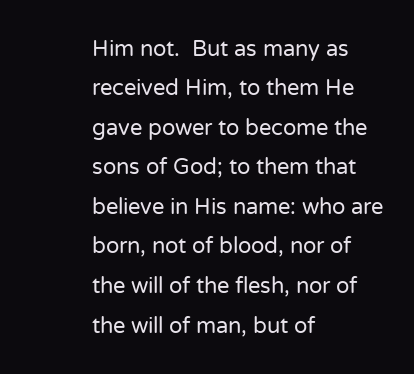Him not.  But as many as received Him, to them He gave power to become the sons of God; to them that believe in His name: who are born, not of blood, nor of the will of the flesh, nor of the will of man, but of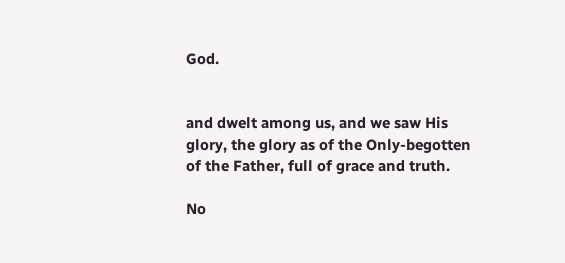God.


and dwelt among us, and we saw His glory, the glory as of the Only-begotten of the Father, full of grace and truth.

No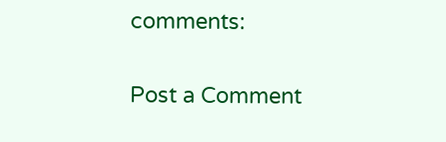comments:

Post a Comment